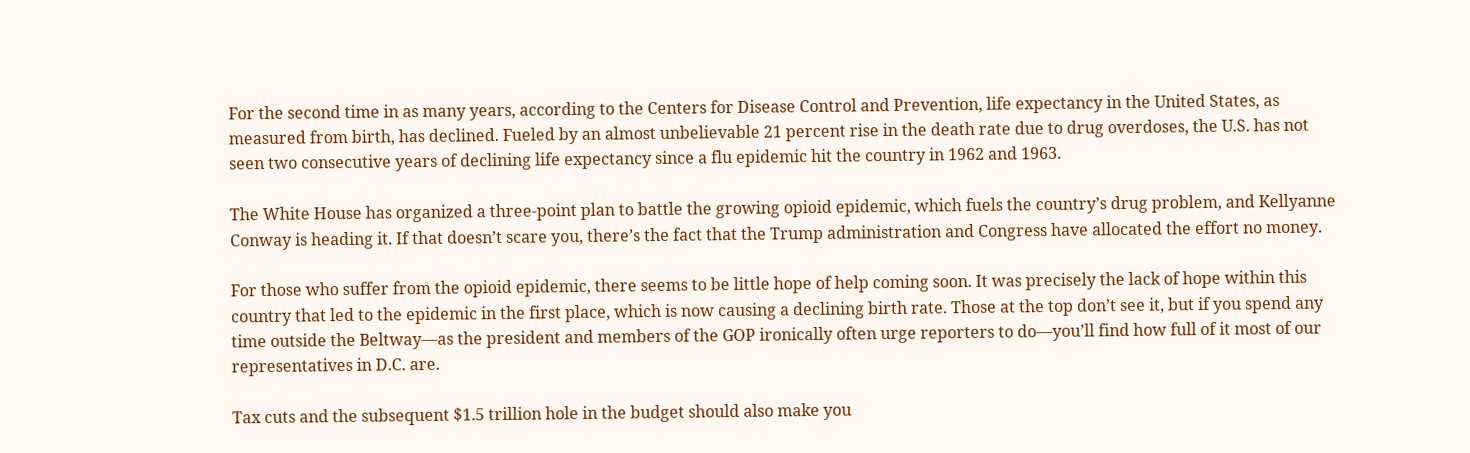For the second time in as many years, according to the Centers for Disease Control and Prevention, life expectancy in the United States, as measured from birth, has declined. Fueled by an almost unbelievable 21 percent rise in the death rate due to drug overdoses, the U.S. has not seen two consecutive years of declining life expectancy since a flu epidemic hit the country in 1962 and 1963.

The White House has organized a three-point plan to battle the growing opioid epidemic, which fuels the country’s drug problem, and Kellyanne Conway is heading it. If that doesn’t scare you, there’s the fact that the Trump administration and Congress have allocated the effort no money.

For those who suffer from the opioid epidemic, there seems to be little hope of help coming soon. It was precisely the lack of hope within this country that led to the epidemic in the first place, which is now causing a declining birth rate. Those at the top don’t see it, but if you spend any time outside the Beltway—as the president and members of the GOP ironically often urge reporters to do—you’ll find how full of it most of our representatives in D.C. are.

Tax cuts and the subsequent $1.5 trillion hole in the budget should also make you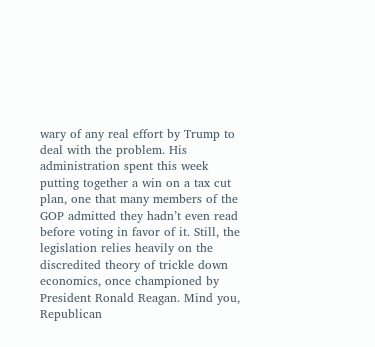wary of any real effort by Trump to deal with the problem. His administration spent this week putting together a win on a tax cut plan, one that many members of the GOP admitted they hadn’t even read before voting in favor of it. Still, the legislation relies heavily on the discredited theory of trickle down economics, once championed by President Ronald Reagan. Mind you, Republican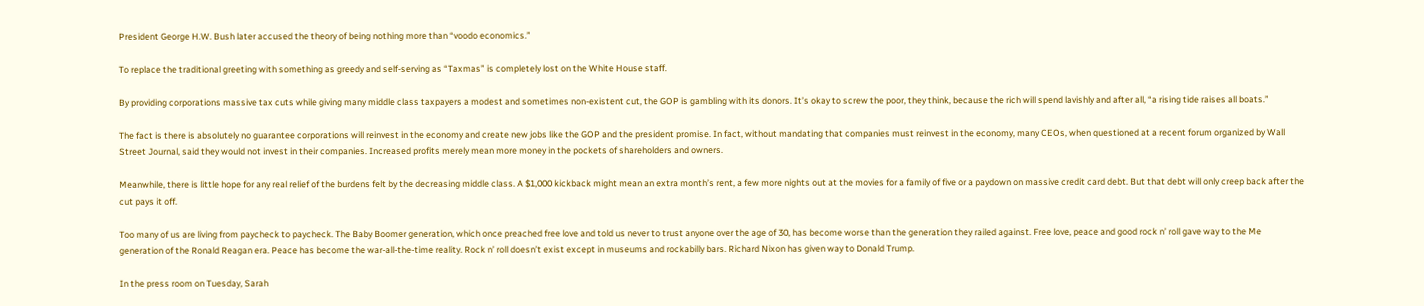President George H.W. Bush later accused the theory of being nothing more than “voodo economics.”

To replace the traditional greeting with something as greedy and self-serving as “Taxmas” is completely lost on the White House staff.

By providing corporations massive tax cuts while giving many middle class taxpayers a modest and sometimes non-existent cut, the GOP is gambling with its donors. It’s okay to screw the poor, they think, because the rich will spend lavishly and after all, “a rising tide raises all boats.”

The fact is there is absolutely no guarantee corporations will reinvest in the economy and create new jobs like the GOP and the president promise. In fact, without mandating that companies must reinvest in the economy, many CEOs, when questioned at a recent forum organized by Wall Street Journal, said they would not invest in their companies. Increased profits merely mean more money in the pockets of shareholders and owners.

Meanwhile, there is little hope for any real relief of the burdens felt by the decreasing middle class. A $1,000 kickback might mean an extra month’s rent, a few more nights out at the movies for a family of five or a paydown on massive credit card debt. But that debt will only creep back after the cut pays it off.

Too many of us are living from paycheck to paycheck. The Baby Boomer generation, which once preached free love and told us never to trust anyone over the age of 30, has become worse than the generation they railed against. Free love, peace and good rock n’ roll gave way to the Me generation of the Ronald Reagan era. Peace has become the war-all-the-time reality. Rock n’ roll doesn’t exist except in museums and rockabilly bars. Richard Nixon has given way to Donald Trump.

In the press room on Tuesday, Sarah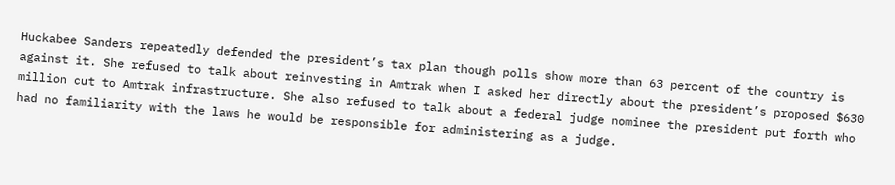Huckabee Sanders repeatedly defended the president’s tax plan though polls show more than 63 percent of the country is against it. She refused to talk about reinvesting in Amtrak when I asked her directly about the president’s proposed $630 million cut to Amtrak infrastructure. She also refused to talk about a federal judge nominee the president put forth who had no familiarity with the laws he would be responsible for administering as a judge.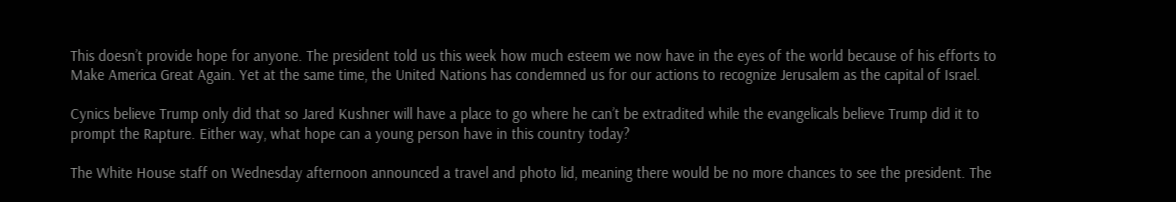This doesn’t provide hope for anyone. The president told us this week how much esteem we now have in the eyes of the world because of his efforts to Make America Great Again. Yet at the same time, the United Nations has condemned us for our actions to recognize Jerusalem as the capital of Israel.

Cynics believe Trump only did that so Jared Kushner will have a place to go where he can’t be extradited while the evangelicals believe Trump did it to prompt the Rapture. Either way, what hope can a young person have in this country today?

The White House staff on Wednesday afternoon announced a travel and photo lid, meaning there would be no more chances to see the president. The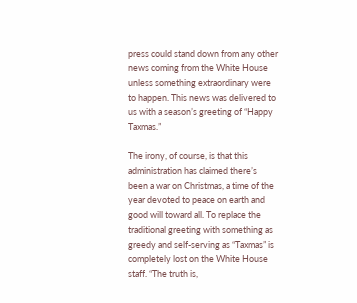press could stand down from any other news coming from the White House unless something extraordinary were to happen. This news was delivered to us with a season’s greeting of “Happy Taxmas.”

The irony, of course, is that this administration has claimed there’s been a war on Christmas, a time of the year devoted to peace on earth and good will toward all. To replace the traditional greeting with something as greedy and self-serving as “Taxmas” is completely lost on the White House staff. “The truth is,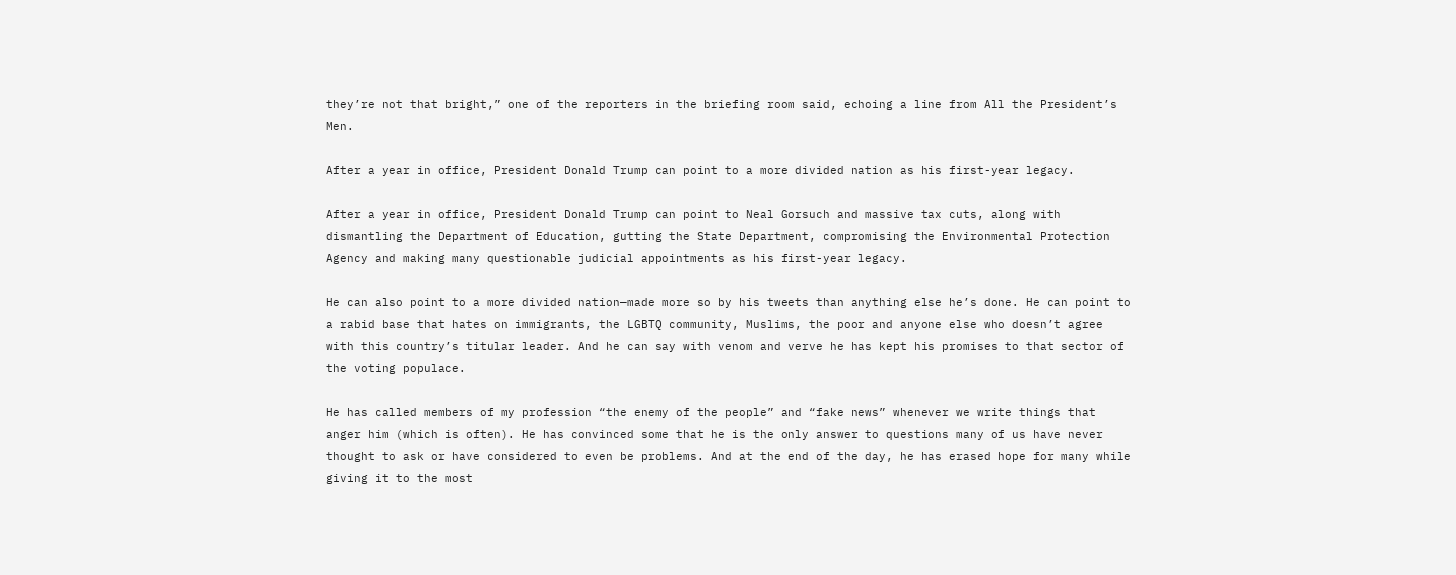they’re not that bright,” one of the reporters in the briefing room said, echoing a line from All the President’s Men.

After a year in office, President Donald Trump can point to a more divided nation as his first-year legacy.

After a year in office, President Donald Trump can point to Neal Gorsuch and massive tax cuts, along with dismantling the Department of Education, gutting the State Department, compromising the Environmental Protection Agency and making many questionable judicial appointments as his first-year legacy.

He can also point to a more divided nation—made more so by his tweets than anything else he’s done. He can point to a rabid base that hates on immigrants, the LGBTQ community, Muslims, the poor and anyone else who doesn’t agree with this country’s titular leader. And he can say with venom and verve he has kept his promises to that sector of the voting populace.

He has called members of my profession “the enemy of the people” and “fake news” whenever we write things that anger him (which is often). He has convinced some that he is the only answer to questions many of us have never thought to ask or have considered to even be problems. And at the end of the day, he has erased hope for many while giving it to the most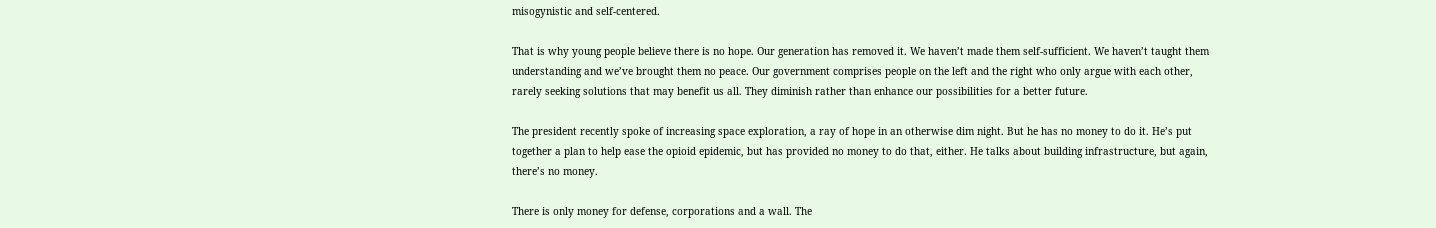misogynistic and self-centered.

That is why young people believe there is no hope. Our generation has removed it. We haven’t made them self-sufficient. We haven’t taught them understanding and we’ve brought them no peace. Our government comprises people on the left and the right who only argue with each other, rarely seeking solutions that may benefit us all. They diminish rather than enhance our possibilities for a better future.

The president recently spoke of increasing space exploration, a ray of hope in an otherwise dim night. But he has no money to do it. He’s put together a plan to help ease the opioid epidemic, but has provided no money to do that, either. He talks about building infrastructure, but again, there’s no money.

There is only money for defense, corporations and a wall. The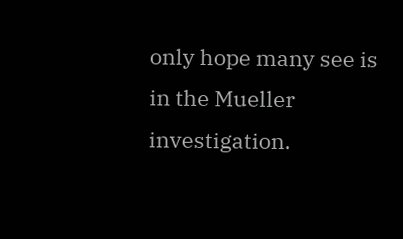only hope many see is in the Mueller investigation.